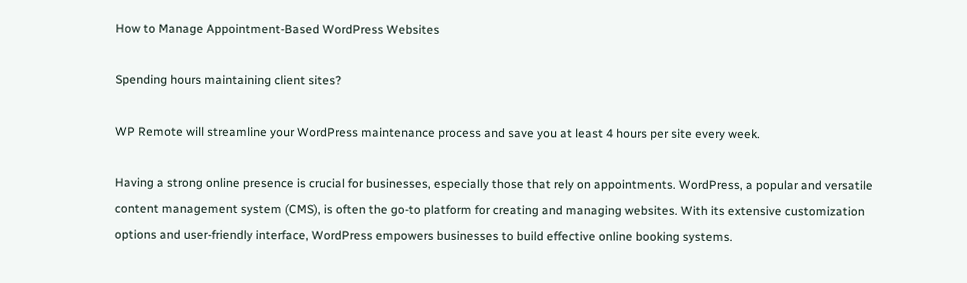How to Manage Appointment-Based WordPress Websites

Spending hours maintaining client sites?

WP Remote will streamline your WordPress maintenance process and save you at least 4 hours per site every week.

Having a strong online presence is crucial for businesses, especially those that rely on appointments. WordPress, a popular and versatile content management system (CMS), is often the go-to platform for creating and managing websites. With its extensive customization options and user-friendly interface, WordPress empowers businesses to build effective online booking systems.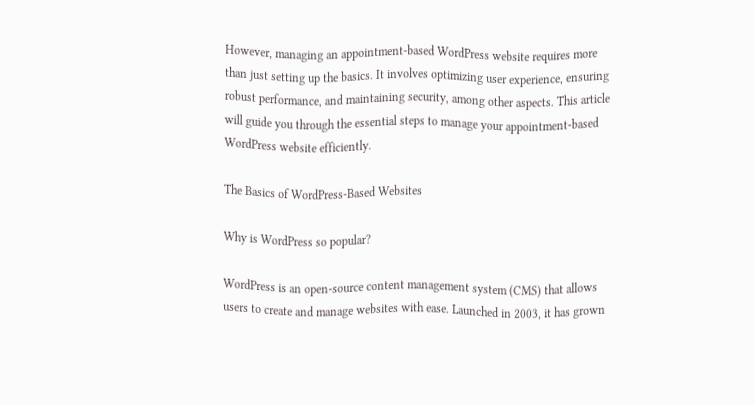However, managing an appointment-based WordPress website requires more than just setting up the basics. It involves optimizing user experience, ensuring robust performance, and maintaining security, among other aspects. This article will guide you through the essential steps to manage your appointment-based WordPress website efficiently.

The Basics of WordPress-Based Websites

Why is WordPress so popular?

WordPress is an open-source content management system (CMS) that allows users to create and manage websites with ease. Launched in 2003, it has grown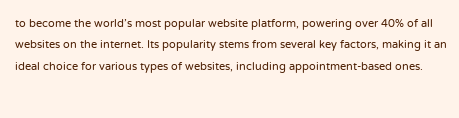to become the world’s most popular website platform, powering over 40% of all websites on the internet. Its popularity stems from several key factors, making it an ideal choice for various types of websites, including appointment-based ones.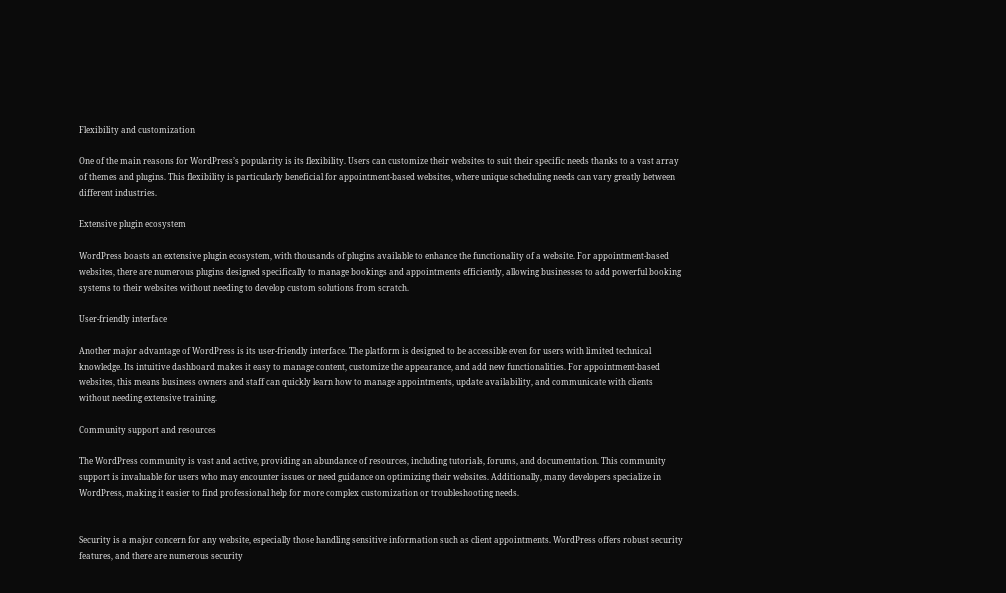Flexibility and customization

One of the main reasons for WordPress’s popularity is its flexibility. Users can customize their websites to suit their specific needs thanks to a vast array of themes and plugins. This flexibility is particularly beneficial for appointment-based websites, where unique scheduling needs can vary greatly between different industries.

Extensive plugin ecosystem

WordPress boasts an extensive plugin ecosystem, with thousands of plugins available to enhance the functionality of a website. For appointment-based websites, there are numerous plugins designed specifically to manage bookings and appointments efficiently, allowing businesses to add powerful booking systems to their websites without needing to develop custom solutions from scratch.

User-friendly interface

Another major advantage of WordPress is its user-friendly interface. The platform is designed to be accessible even for users with limited technical knowledge. Its intuitive dashboard makes it easy to manage content, customize the appearance, and add new functionalities. For appointment-based websites, this means business owners and staff can quickly learn how to manage appointments, update availability, and communicate with clients without needing extensive training.

Community support and resources

The WordPress community is vast and active, providing an abundance of resources, including tutorials, forums, and documentation. This community support is invaluable for users who may encounter issues or need guidance on optimizing their websites. Additionally, many developers specialize in WordPress, making it easier to find professional help for more complex customization or troubleshooting needs.


Security is a major concern for any website, especially those handling sensitive information such as client appointments. WordPress offers robust security features, and there are numerous security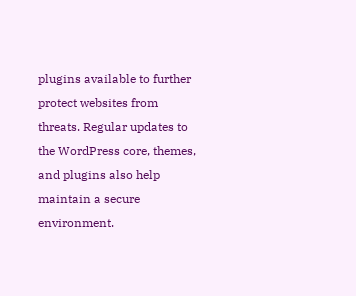plugins available to further protect websites from threats. Regular updates to the WordPress core, themes, and plugins also help maintain a secure environment.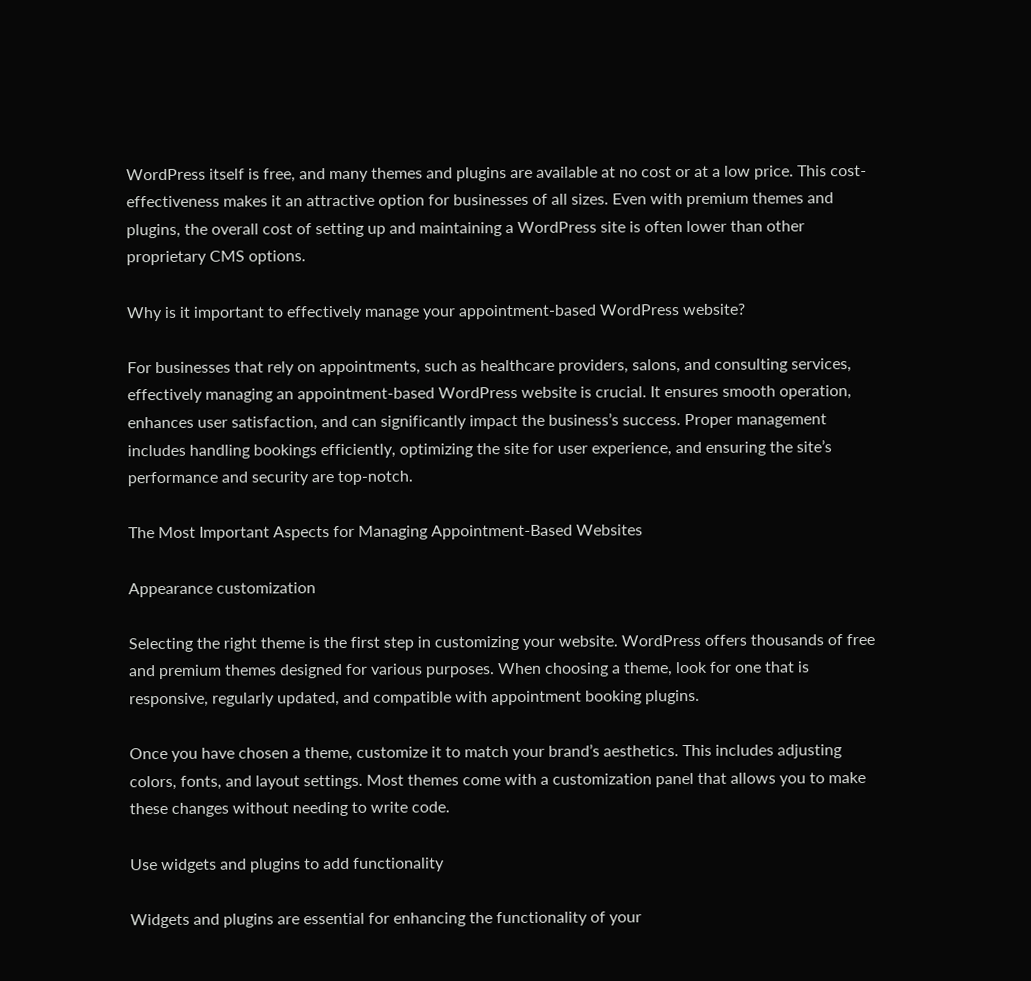WordPress itself is free, and many themes and plugins are available at no cost or at a low price. This cost-effectiveness makes it an attractive option for businesses of all sizes. Even with premium themes and plugins, the overall cost of setting up and maintaining a WordPress site is often lower than other proprietary CMS options.

Why is it important to effectively manage your appointment-based WordPress website?

For businesses that rely on appointments, such as healthcare providers, salons, and consulting services, effectively managing an appointment-based WordPress website is crucial. It ensures smooth operation, enhances user satisfaction, and can significantly impact the business’s success. Proper management includes handling bookings efficiently, optimizing the site for user experience, and ensuring the site’s performance and security are top-notch.

The Most Important Aspects for Managing Appointment-Based Websites

Appearance customization

Selecting the right theme is the first step in customizing your website. WordPress offers thousands of free and premium themes designed for various purposes. When choosing a theme, look for one that is responsive, regularly updated, and compatible with appointment booking plugins.

Once you have chosen a theme, customize it to match your brand’s aesthetics. This includes adjusting colors, fonts, and layout settings. Most themes come with a customization panel that allows you to make these changes without needing to write code.

Use widgets and plugins to add functionality

Widgets and plugins are essential for enhancing the functionality of your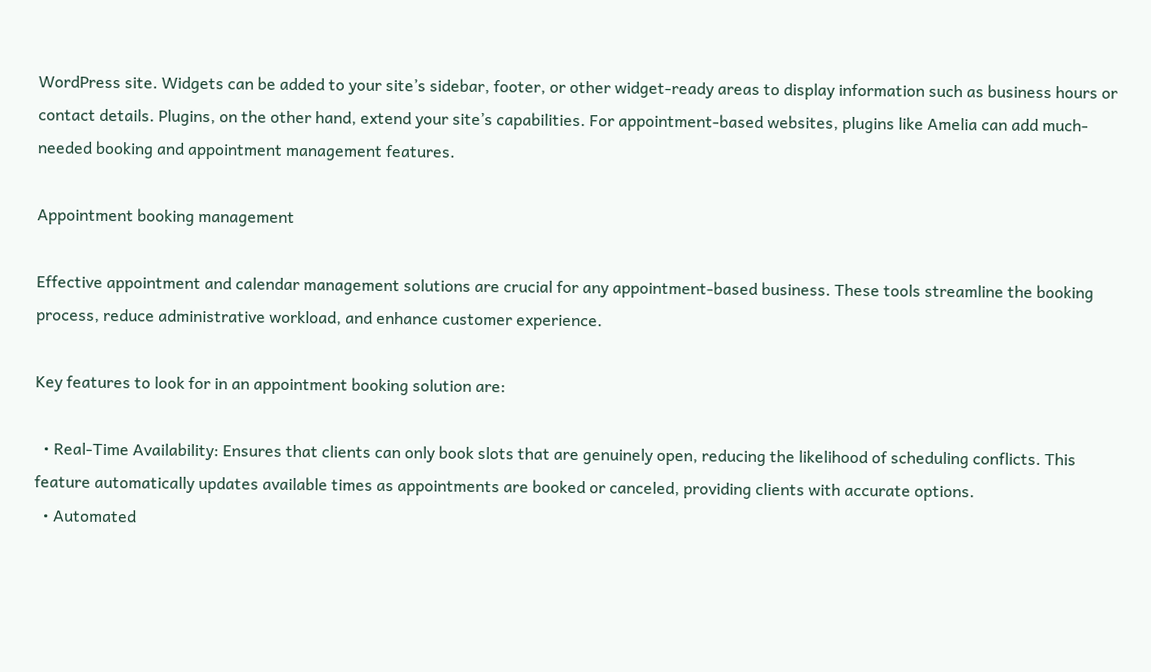WordPress site. Widgets can be added to your site’s sidebar, footer, or other widget-ready areas to display information such as business hours or contact details. Plugins, on the other hand, extend your site’s capabilities. For appointment-based websites, plugins like Amelia can add much-needed booking and appointment management features.

Appointment booking management

Effective appointment and calendar management solutions are crucial for any appointment-based business. These tools streamline the booking process, reduce administrative workload, and enhance customer experience.

Key features to look for in an appointment booking solution are:

  • Real-Time Availability: Ensures that clients can only book slots that are genuinely open, reducing the likelihood of scheduling conflicts. This feature automatically updates available times as appointments are booked or canceled, providing clients with accurate options.
  • Automated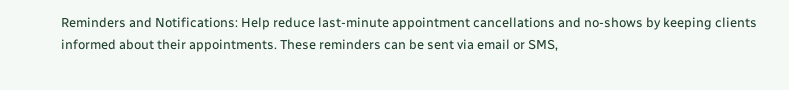Reminders and Notifications: Help reduce last-minute appointment cancellations and no-shows by keeping clients informed about their appointments. These reminders can be sent via email or SMS,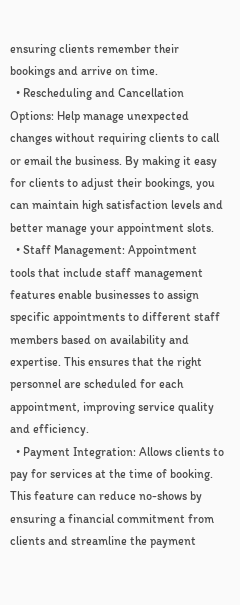ensuring clients remember their bookings and arrive on time.
  • Rescheduling and Cancellation Options: Help manage unexpected changes without requiring clients to call or email the business. By making it easy for clients to adjust their bookings, you can maintain high satisfaction levels and better manage your appointment slots.
  • Staff Management: Appointment tools that include staff management features enable businesses to assign specific appointments to different staff members based on availability and expertise. This ensures that the right personnel are scheduled for each appointment, improving service quality and efficiency.
  • Payment Integration: Allows clients to pay for services at the time of booking. This feature can reduce no-shows by ensuring a financial commitment from clients and streamline the payment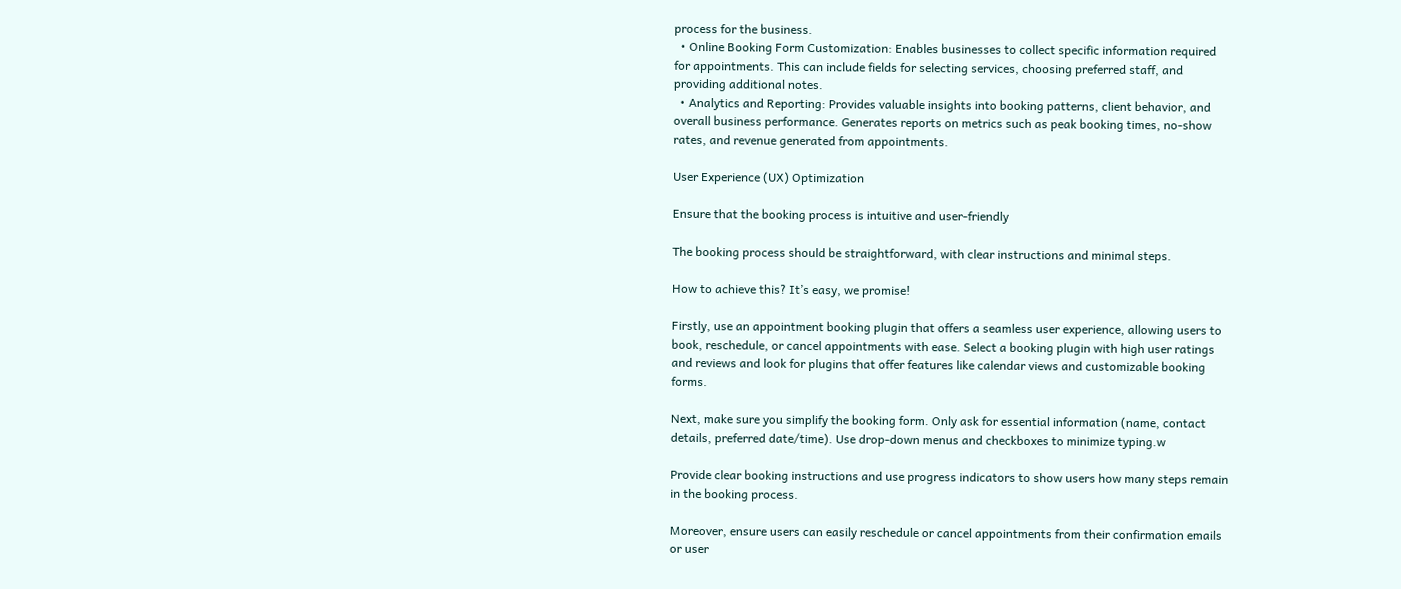process for the business.
  • Online Booking Form Customization: Enables businesses to collect specific information required for appointments. This can include fields for selecting services, choosing preferred staff, and providing additional notes.
  • Analytics and Reporting: Provides valuable insights into booking patterns, client behavior, and overall business performance. Generates reports on metrics such as peak booking times, no-show rates, and revenue generated from appointments.

User Experience (UX) Optimization

Ensure that the booking process is intuitive and user-friendly

The booking process should be straightforward, with clear instructions and minimal steps.

How to achieve this? It’s easy, we promise!

Firstly, use an appointment booking plugin that offers a seamless user experience, allowing users to book, reschedule, or cancel appointments with ease. Select a booking plugin with high user ratings and reviews and look for plugins that offer features like calendar views and customizable booking forms.

Next, make sure you simplify the booking form. Only ask for essential information (name, contact details, preferred date/time). Use drop-down menus and checkboxes to minimize typing.w

Provide clear booking instructions and use progress indicators to show users how many steps remain in the booking process.

Moreover, ensure users can easily reschedule or cancel appointments from their confirmation emails or user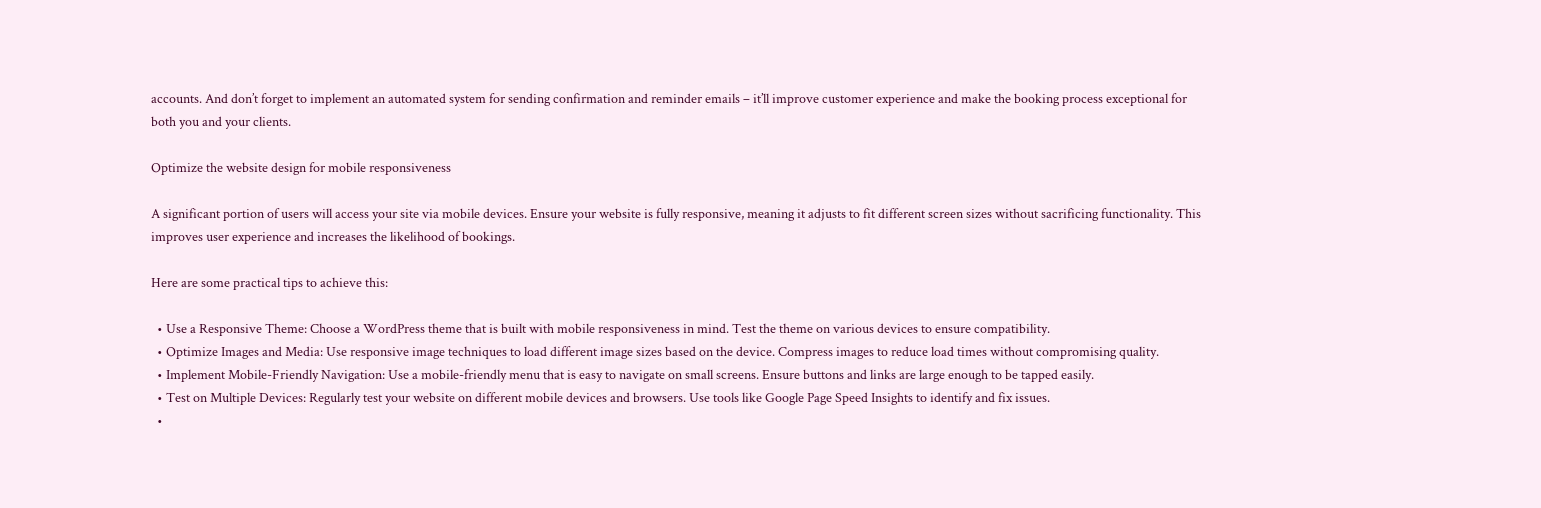accounts. And don’t forget to implement an automated system for sending confirmation and reminder emails – it’ll improve customer experience and make the booking process exceptional for both you and your clients.

Optimize the website design for mobile responsiveness

A significant portion of users will access your site via mobile devices. Ensure your website is fully responsive, meaning it adjusts to fit different screen sizes without sacrificing functionality. This improves user experience and increases the likelihood of bookings.

Here are some practical tips to achieve this:

  • Use a Responsive Theme: Choose a WordPress theme that is built with mobile responsiveness in mind. Test the theme on various devices to ensure compatibility.
  • Optimize Images and Media: Use responsive image techniques to load different image sizes based on the device. Compress images to reduce load times without compromising quality.
  • Implement Mobile-Friendly Navigation: Use a mobile-friendly menu that is easy to navigate on small screens. Ensure buttons and links are large enough to be tapped easily.
  • Test on Multiple Devices: Regularly test your website on different mobile devices and browsers. Use tools like Google Page Speed Insights to identify and fix issues.
  •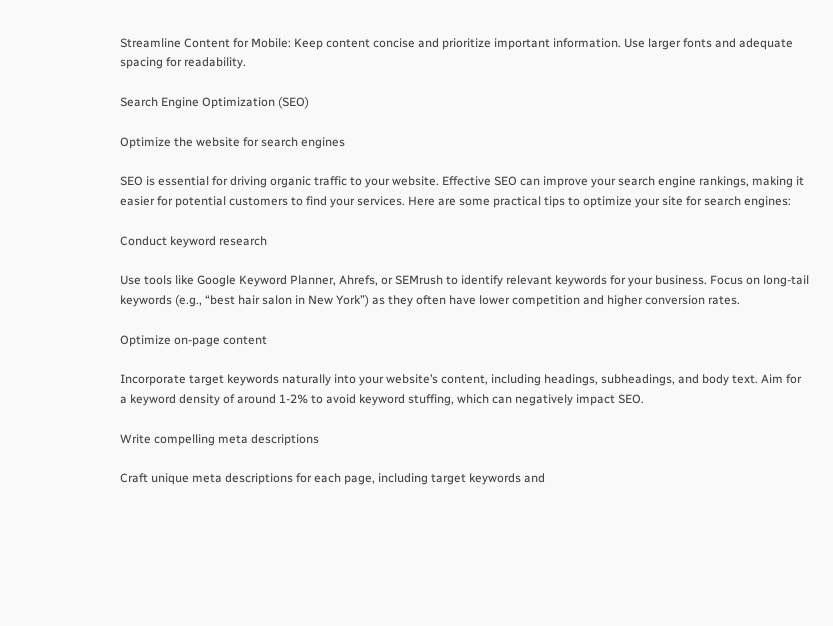Streamline Content for Mobile: Keep content concise and prioritize important information. Use larger fonts and adequate spacing for readability.

Search Engine Optimization (SEO)

Optimize the website for search engines

SEO is essential for driving organic traffic to your website. Effective SEO can improve your search engine rankings, making it easier for potential customers to find your services. Here are some practical tips to optimize your site for search engines:

Conduct keyword research

Use tools like Google Keyword Planner, Ahrefs, or SEMrush to identify relevant keywords for your business. Focus on long-tail keywords (e.g., “best hair salon in New York”) as they often have lower competition and higher conversion rates.

Optimize on-page content

Incorporate target keywords naturally into your website’s content, including headings, subheadings, and body text. Aim for a keyword density of around 1-2% to avoid keyword stuffing, which can negatively impact SEO.

Write compelling meta descriptions

Craft unique meta descriptions for each page, including target keywords and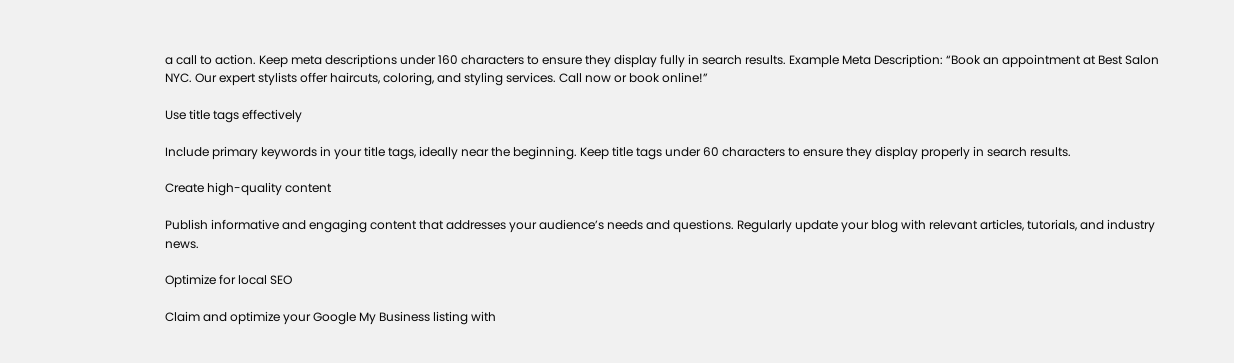a call to action. Keep meta descriptions under 160 characters to ensure they display fully in search results. Example Meta Description: “Book an appointment at Best Salon NYC. Our expert stylists offer haircuts, coloring, and styling services. Call now or book online!”

Use title tags effectively

Include primary keywords in your title tags, ideally near the beginning. Keep title tags under 60 characters to ensure they display properly in search results.

Create high-quality content

Publish informative and engaging content that addresses your audience’s needs and questions. Regularly update your blog with relevant articles, tutorials, and industry news.

Optimize for local SEO

Claim and optimize your Google My Business listing with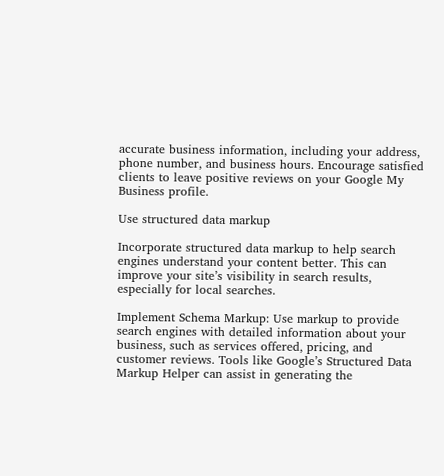accurate business information, including your address, phone number, and business hours. Encourage satisfied clients to leave positive reviews on your Google My Business profile.

Use structured data markup

Incorporate structured data markup to help search engines understand your content better. This can improve your site’s visibility in search results, especially for local searches.

Implement Schema Markup: Use markup to provide search engines with detailed information about your business, such as services offered, pricing, and customer reviews. Tools like Google’s Structured Data Markup Helper can assist in generating the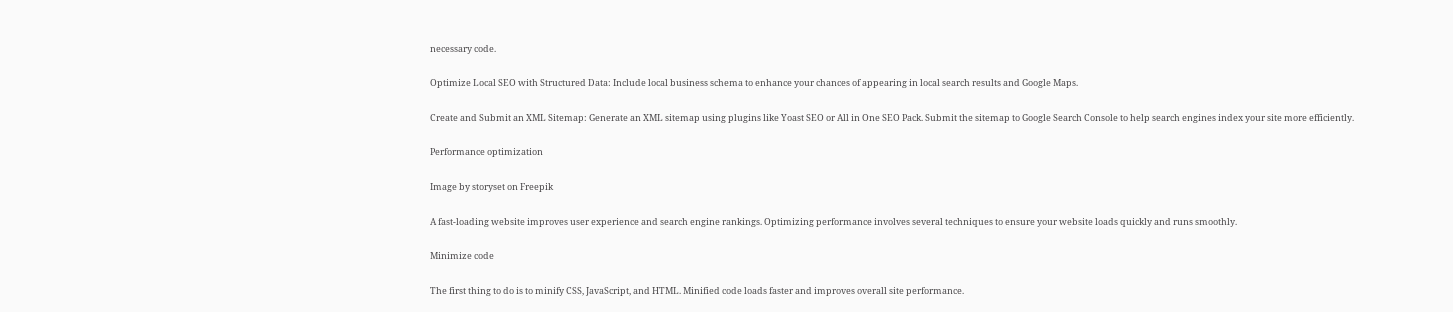necessary code.

Optimize Local SEO with Structured Data: Include local business schema to enhance your chances of appearing in local search results and Google Maps.

Create and Submit an XML Sitemap: Generate an XML sitemap using plugins like Yoast SEO or All in One SEO Pack. Submit the sitemap to Google Search Console to help search engines index your site more efficiently.

Performance optimization

Image by storyset on Freepik

A fast-loading website improves user experience and search engine rankings. Optimizing performance involves several techniques to ensure your website loads quickly and runs smoothly.

Minimize code

The first thing to do is to minify CSS, JavaScript, and HTML. Minified code loads faster and improves overall site performance.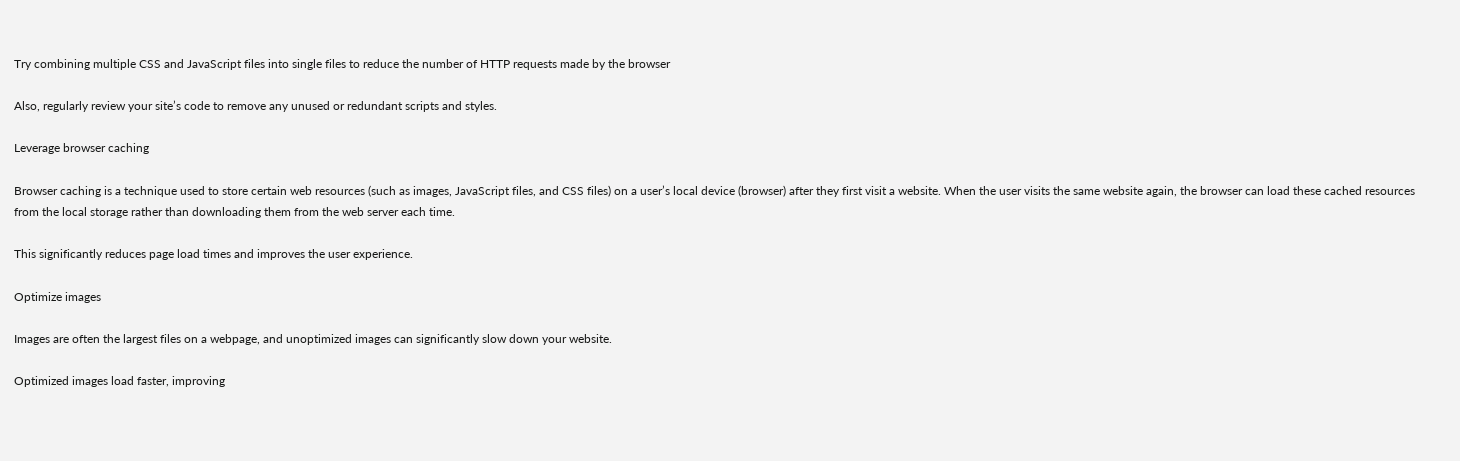Try combining multiple CSS and JavaScript files into single files to reduce the number of HTTP requests made by the browser

Also, regularly review your site’s code to remove any unused or redundant scripts and styles.

Leverage browser caching

Browser caching is a technique used to store certain web resources (such as images, JavaScript files, and CSS files) on a user’s local device (browser) after they first visit a website. When the user visits the same website again, the browser can load these cached resources from the local storage rather than downloading them from the web server each time.

This significantly reduces page load times and improves the user experience.

Optimize images

Images are often the largest files on a webpage, and unoptimized images can significantly slow down your website.

Optimized images load faster, improving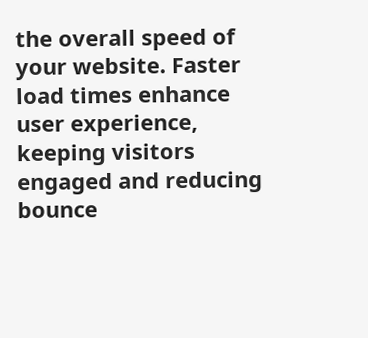the overall speed of your website. Faster load times enhance user experience, keeping visitors engaged and reducing bounce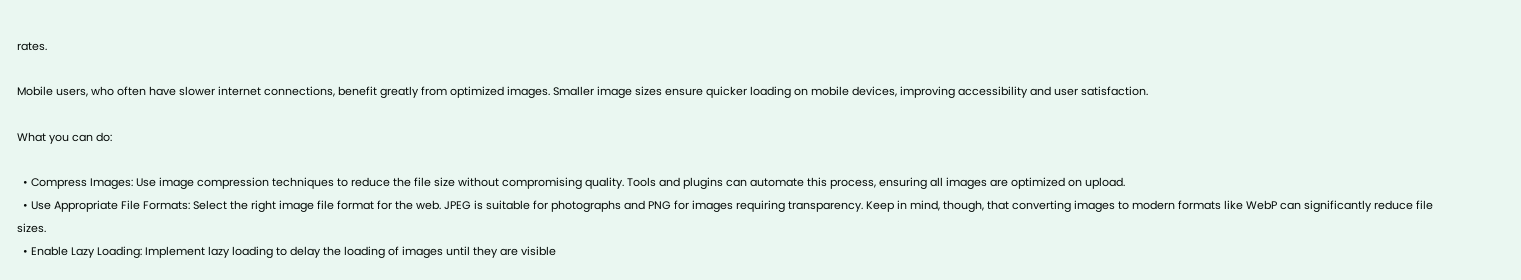rates.

Mobile users, who often have slower internet connections, benefit greatly from optimized images. Smaller image sizes ensure quicker loading on mobile devices, improving accessibility and user satisfaction.

What you can do:

  • Compress Images: Use image compression techniques to reduce the file size without compromising quality. Tools and plugins can automate this process, ensuring all images are optimized on upload.
  • Use Appropriate File Formats: Select the right image file format for the web. JPEG is suitable for photographs and PNG for images requiring transparency. Keep in mind, though, that converting images to modern formats like WebP can significantly reduce file sizes.
  • Enable Lazy Loading: Implement lazy loading to delay the loading of images until they are visible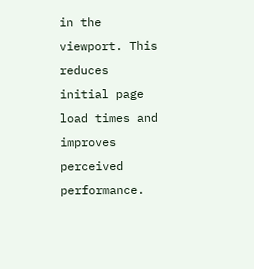in the viewport. This reduces initial page load times and improves perceived performance.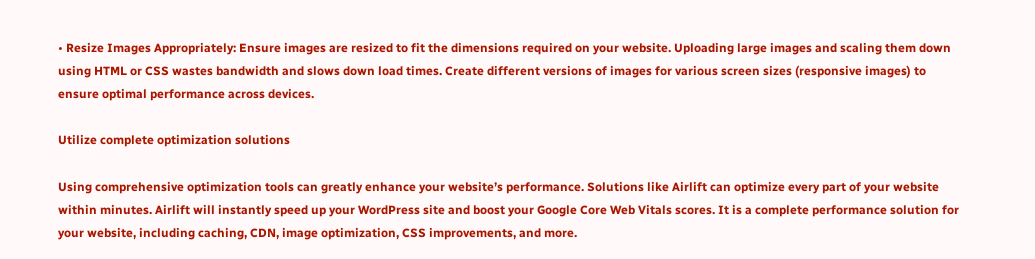• Resize Images Appropriately: Ensure images are resized to fit the dimensions required on your website. Uploading large images and scaling them down using HTML or CSS wastes bandwidth and slows down load times. Create different versions of images for various screen sizes (responsive images) to ensure optimal performance across devices.

Utilize complete optimization solutions

Using comprehensive optimization tools can greatly enhance your website’s performance. Solutions like Airlift can optimize every part of your website within minutes. Airlift will instantly speed up your WordPress site and boost your Google Core Web Vitals scores. It is a complete performance solution for your website, including caching, CDN, image optimization, CSS improvements, and more.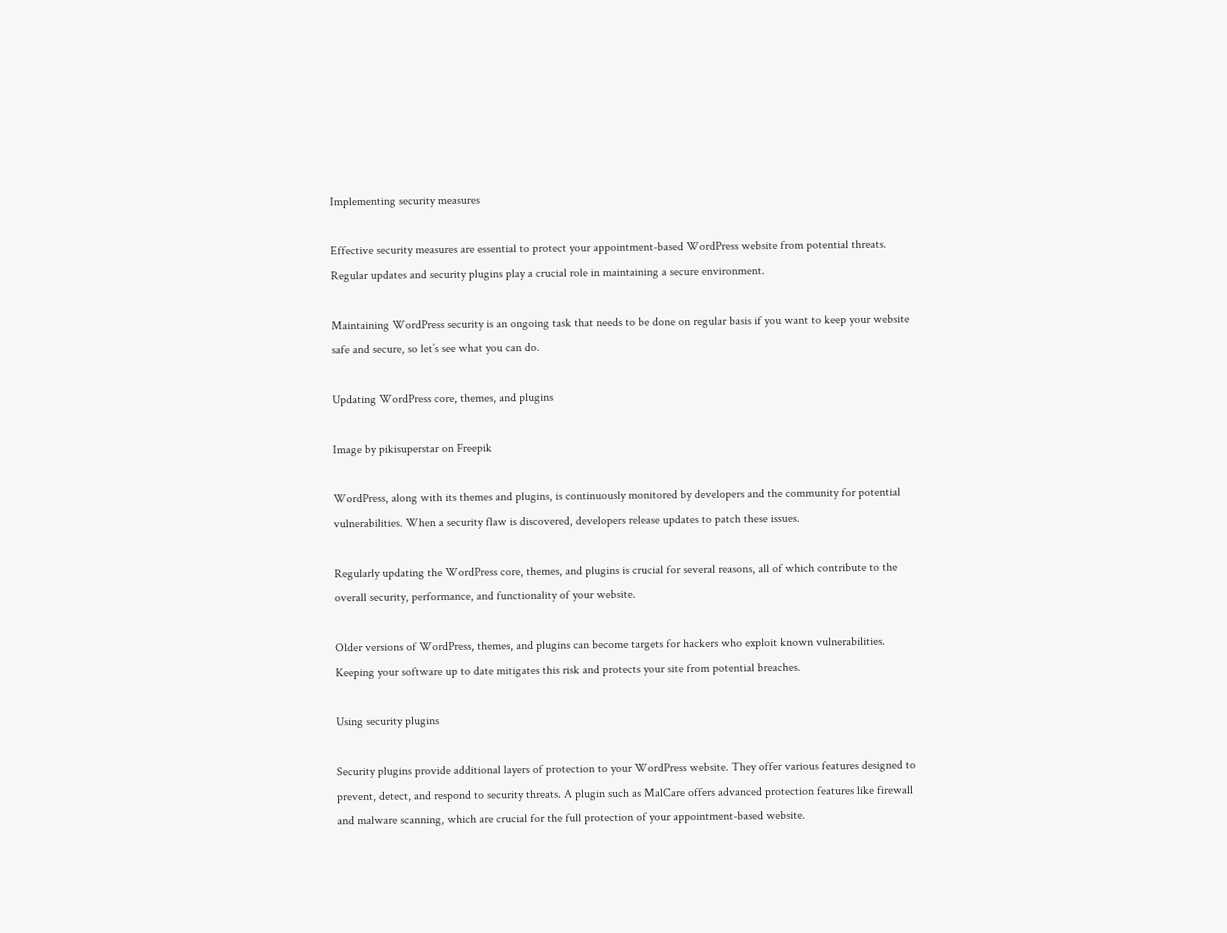Implementing security measures

Effective security measures are essential to protect your appointment-based WordPress website from potential threats. Regular updates and security plugins play a crucial role in maintaining a secure environment.

Maintaining WordPress security is an ongoing task that needs to be done on regular basis if you want to keep your website safe and secure, so let’s see what you can do.

Updating WordPress core, themes, and plugins

Image by pikisuperstar on Freepik

WordPress, along with its themes and plugins, is continuously monitored by developers and the community for potential vulnerabilities. When a security flaw is discovered, developers release updates to patch these issues.

Regularly updating the WordPress core, themes, and plugins is crucial for several reasons, all of which contribute to the overall security, performance, and functionality of your website.

Older versions of WordPress, themes, and plugins can become targets for hackers who exploit known vulnerabilities. Keeping your software up to date mitigates this risk and protects your site from potential breaches.

Using security plugins

Security plugins provide additional layers of protection to your WordPress website. They offer various features designed to prevent, detect, and respond to security threats. A plugin such as MalCare offers advanced protection features like firewall and malware scanning, which are crucial for the full protection of your appointment-based website.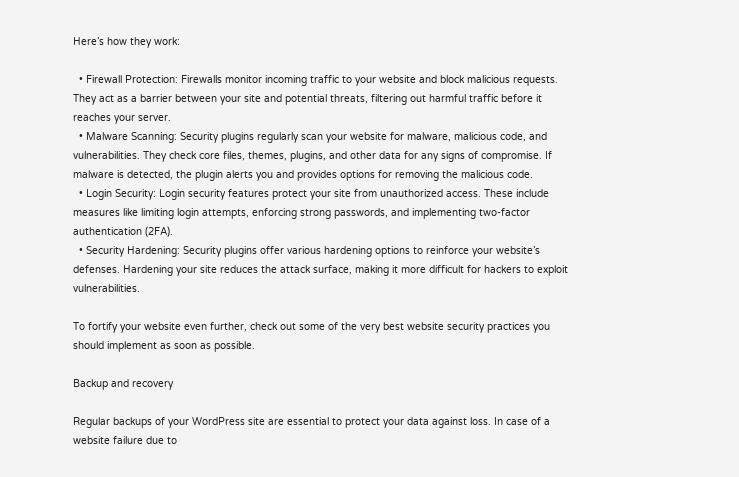Here’s how they work:

  • Firewall Protection: Firewalls monitor incoming traffic to your website and block malicious requests. They act as a barrier between your site and potential threats, filtering out harmful traffic before it reaches your server.
  • Malware Scanning: Security plugins regularly scan your website for malware, malicious code, and vulnerabilities. They check core files, themes, plugins, and other data for any signs of compromise. If malware is detected, the plugin alerts you and provides options for removing the malicious code.
  • Login Security: Login security features protect your site from unauthorized access. These include measures like limiting login attempts, enforcing strong passwords, and implementing two-factor authentication (2FA).
  • Security Hardening: Security plugins offer various hardening options to reinforce your website’s defenses. Hardening your site reduces the attack surface, making it more difficult for hackers to exploit vulnerabilities.

To fortify your website even further, check out some of the very best website security practices you should implement as soon as possible.

Backup and recovery

Regular backups of your WordPress site are essential to protect your data against loss. In case of a website failure due to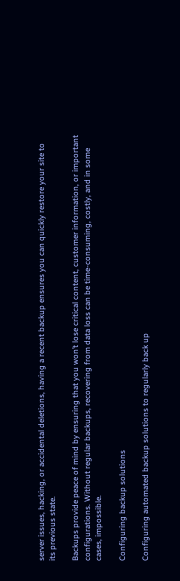server issues, hacking, or accidental deletions, having a recent backup ensures you can quickly restore your site to its previous state.

Backups provide peace of mind by ensuring that you won’t lose critical content, customer information, or important configurations. Without regular backups, recovering from data loss can be time-consuming, costly, and in some cases, impossible.

Configuring backup solutions

Configuring automated backup solutions to regularly back up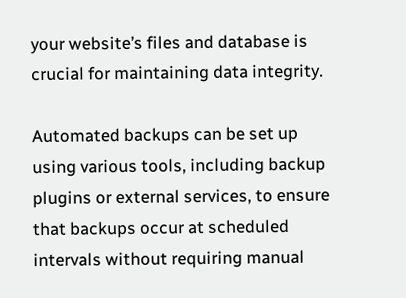your website’s files and database is crucial for maintaining data integrity.

Automated backups can be set up using various tools, including backup plugins or external services, to ensure that backups occur at scheduled intervals without requiring manual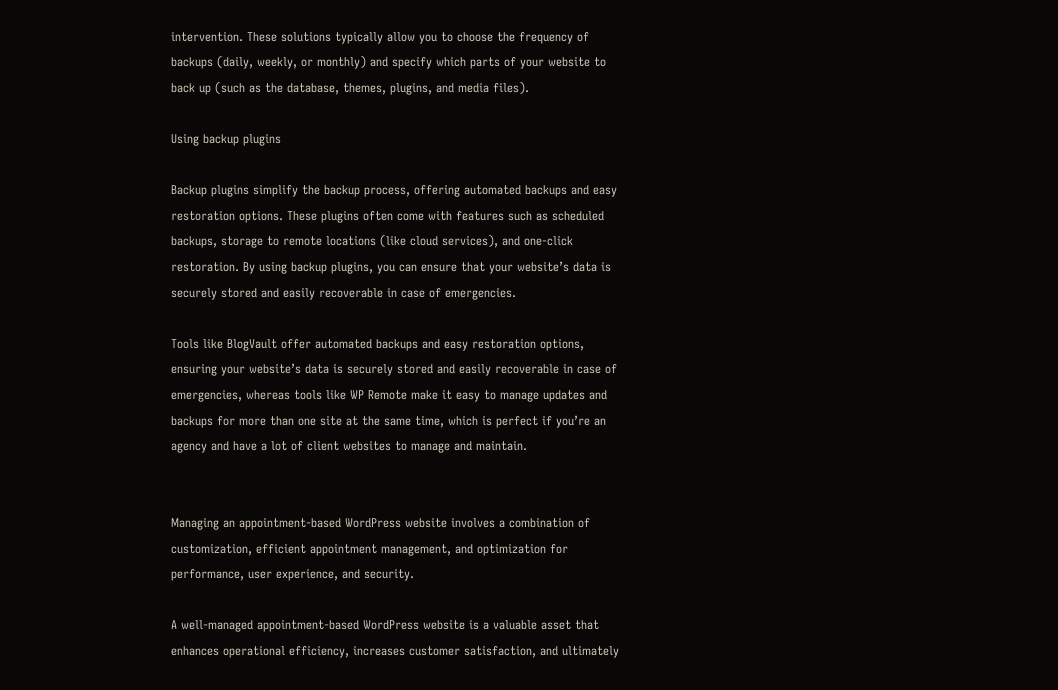intervention. These solutions typically allow you to choose the frequency of backups (daily, weekly, or monthly) and specify which parts of your website to back up (such as the database, themes, plugins, and media files).

Using backup plugins

Backup plugins simplify the backup process, offering automated backups and easy restoration options. These plugins often come with features such as scheduled backups, storage to remote locations (like cloud services), and one-click restoration. By using backup plugins, you can ensure that your website’s data is securely stored and easily recoverable in case of emergencies.

Tools like BlogVault offer automated backups and easy restoration options, ensuring your website’s data is securely stored and easily recoverable in case of emergencies, whereas tools like WP Remote make it easy to manage updates and backups for more than one site at the same time, which is perfect if you’re an agency and have a lot of client websites to manage and maintain.


Managing an appointment-based WordPress website involves a combination of customization, efficient appointment management, and optimization for performance, user experience, and security.

A well-managed appointment-based WordPress website is a valuable asset that enhances operational efficiency, increases customer satisfaction, and ultimately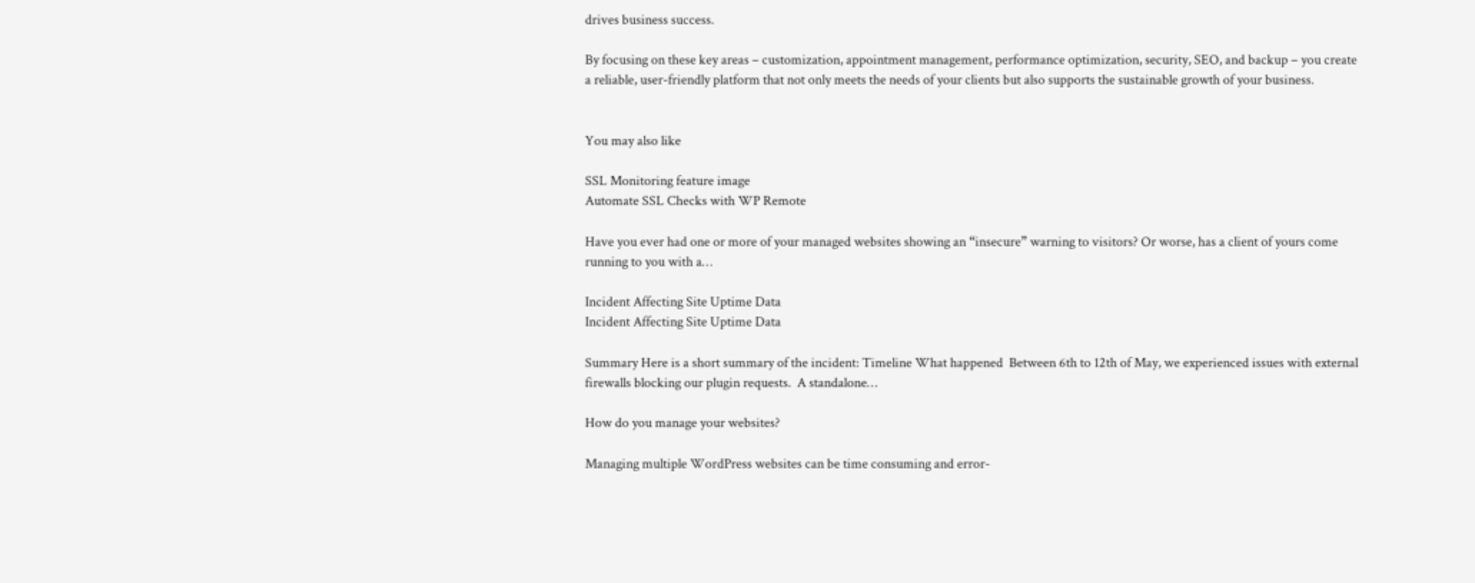drives business success.

By focusing on these key areas – customization, appointment management, performance optimization, security, SEO, and backup – you create a reliable, user-friendly platform that not only meets the needs of your clients but also supports the sustainable growth of your business.


You may also like

SSL Monitoring feature image
Automate SSL Checks with WP Remote

Have you ever had one or more of your managed websites showing an “insecure” warning to visitors? Or worse, has a client of yours come running to you with a…

Incident Affecting Site Uptime Data
Incident Affecting Site Uptime Data

Summary Here is a short summary of the incident: Timeline What happened  Between 6th to 12th of May, we experienced issues with external firewalls blocking our plugin requests.  A standalone…

How do you manage your websites?

Managing multiple WordPress websites can be time consuming and error-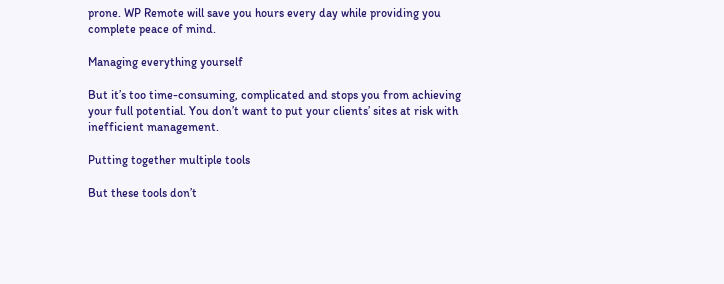prone. WP Remote will save you hours every day while providing you complete peace of mind.

Managing everything yourself

But it’s too time-consuming, complicated and stops you from achieving your full potential. You don’t want to put your clients’ sites at risk with inefficient management.

Putting together multiple tools

But these tools don’t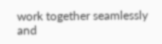work together seamlessly and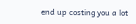end up costing you a lot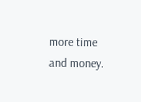more time and money.